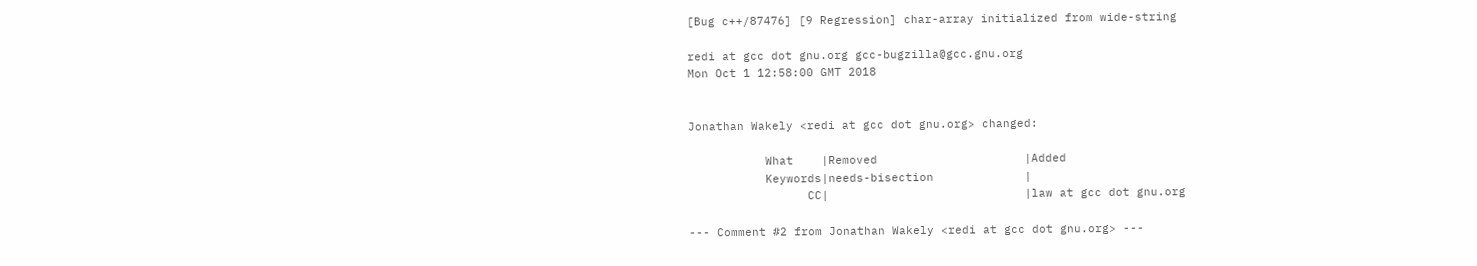[Bug c++/87476] [9 Regression] char-array initialized from wide-string

redi at gcc dot gnu.org gcc-bugzilla@gcc.gnu.org
Mon Oct 1 12:58:00 GMT 2018


Jonathan Wakely <redi at gcc dot gnu.org> changed:

           What    |Removed                     |Added
           Keywords|needs-bisection             |
                 CC|                            |law at gcc dot gnu.org

--- Comment #2 from Jonathan Wakely <redi at gcc dot gnu.org> ---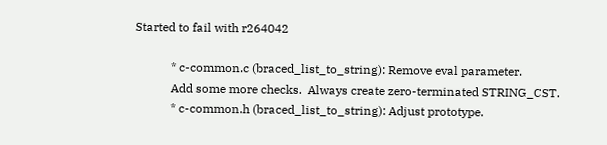Started to fail with r264042

            * c-common.c (braced_list_to_string): Remove eval parameter.
            Add some more checks.  Always create zero-terminated STRING_CST.
            * c-common.h (braced_list_to_string): Adjust prototype.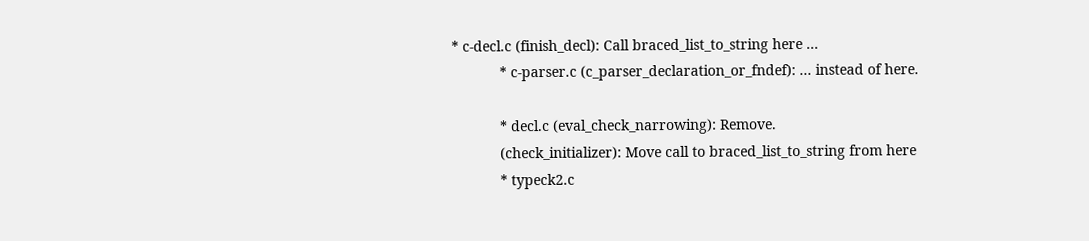* c-decl.c (finish_decl): Call braced_list_to_string here ...
            * c-parser.c (c_parser_declaration_or_fndef): ... instead of here.

            * decl.c (eval_check_narrowing): Remove.
            (check_initializer): Move call to braced_list_to_string from here
            * typeck2.c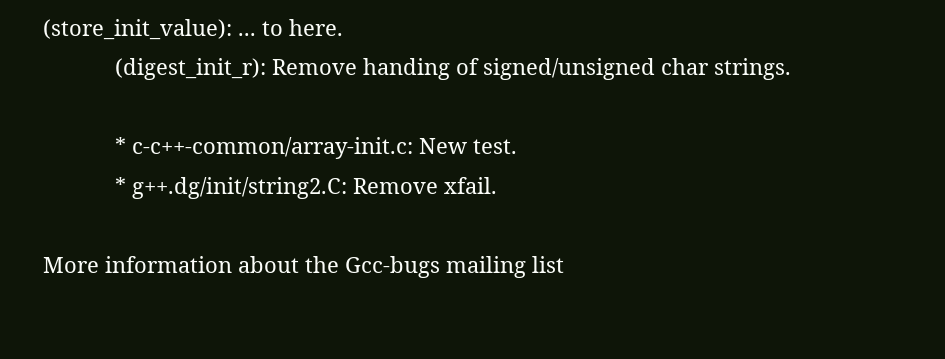(store_init_value): ... to here.
            (digest_init_r): Remove handing of signed/unsigned char strings.

            * c-c++-common/array-init.c: New test.
            * g++.dg/init/string2.C: Remove xfail.

More information about the Gcc-bugs mailing list